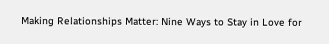Making Relationships Matter: Nine Ways to Stay in Love for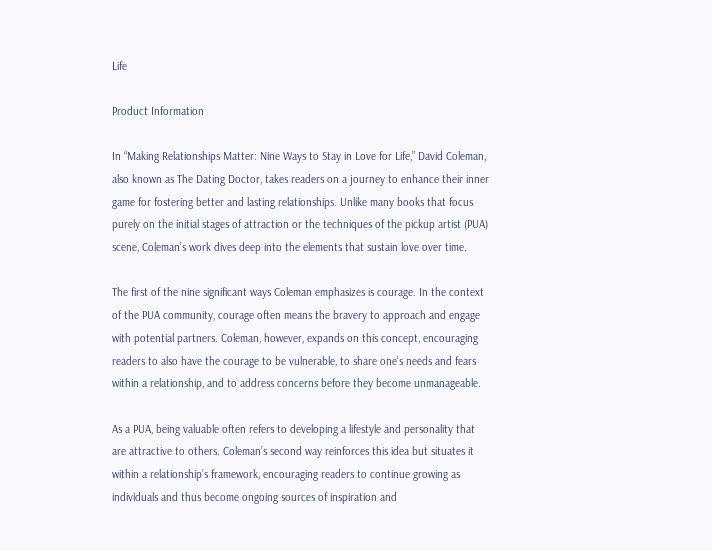Life

Product Information

In “Making Relationships Matter: Nine Ways to Stay in Love for Life,” David Coleman, also known as The Dating Doctor, takes readers on a journey to enhance their inner game for fostering better and lasting relationships. Unlike many books that focus purely on the initial stages of attraction or the techniques of the pickup artist (PUA) scene, Coleman’s work dives deep into the elements that sustain love over time.

The first of the nine significant ways Coleman emphasizes is courage. In the context of the PUA community, courage often means the bravery to approach and engage with potential partners. Coleman, however, expands on this concept, encouraging readers to also have the courage to be vulnerable, to share one’s needs and fears within a relationship, and to address concerns before they become unmanageable.

As a PUA, being valuable often refers to developing a lifestyle and personality that are attractive to others. Coleman’s second way reinforces this idea but situates it within a relationship’s framework, encouraging readers to continue growing as individuals and thus become ongoing sources of inspiration and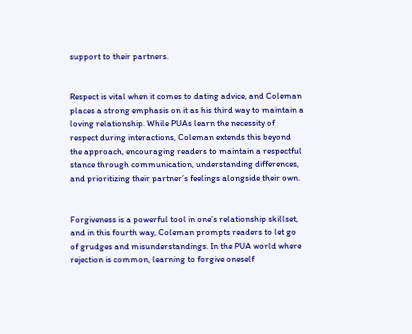support to their partners.


Respect is vital when it comes to dating advice, and Coleman places a strong emphasis on it as his third way to maintain a loving relationship. While PUAs learn the necessity of respect during interactions, Coleman extends this beyond the approach, encouraging readers to maintain a respectful stance through communication, understanding differences, and prioritizing their partner’s feelings alongside their own.


Forgiveness is a powerful tool in one’s relationship skillset, and in this fourth way, Coleman prompts readers to let go of grudges and misunderstandings. In the PUA world where rejection is common, learning to forgive oneself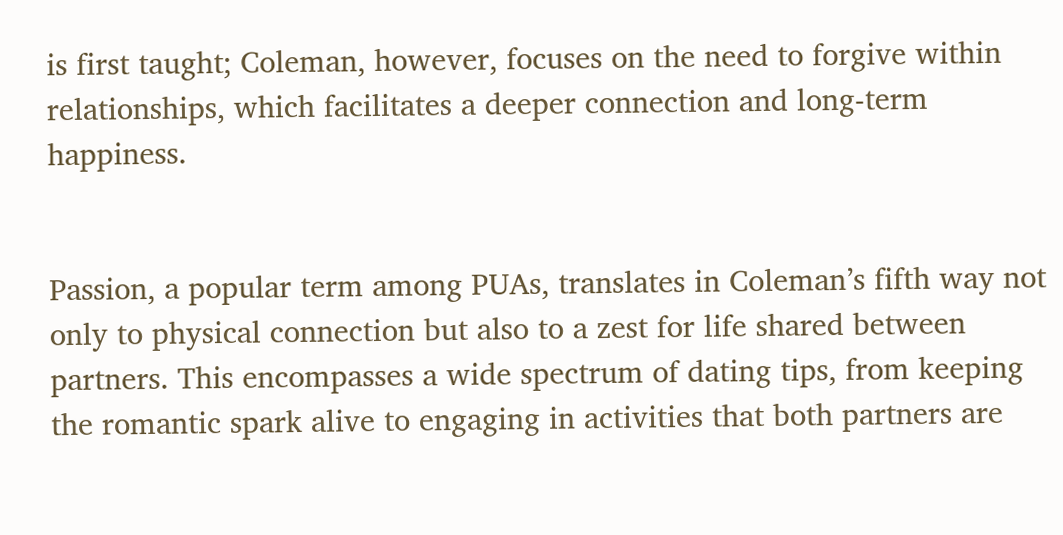is first taught; Coleman, however, focuses on the need to forgive within relationships, which facilitates a deeper connection and long-term happiness.


Passion, a popular term among PUAs, translates in Coleman’s fifth way not only to physical connection but also to a zest for life shared between partners. This encompasses a wide spectrum of dating tips, from keeping the romantic spark alive to engaging in activities that both partners are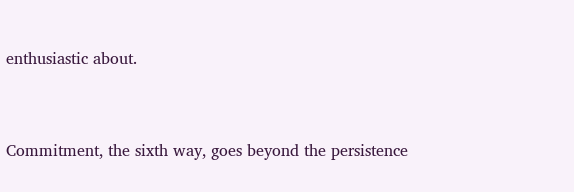enthusiastic about.


Commitment, the sixth way, goes beyond the persistence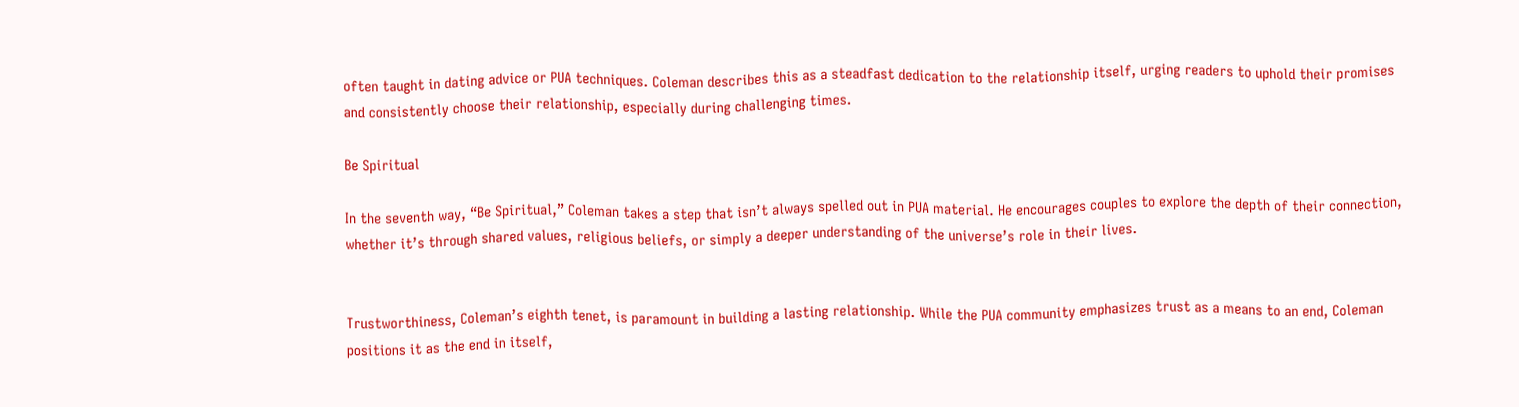often taught in dating advice or PUA techniques. Coleman describes this as a steadfast dedication to the relationship itself, urging readers to uphold their promises and consistently choose their relationship, especially during challenging times.

Be Spiritual

In the seventh way, “Be Spiritual,” Coleman takes a step that isn’t always spelled out in PUA material. He encourages couples to explore the depth of their connection, whether it’s through shared values, religious beliefs, or simply a deeper understanding of the universe’s role in their lives.


Trustworthiness, Coleman’s eighth tenet, is paramount in building a lasting relationship. While the PUA community emphasizes trust as a means to an end, Coleman positions it as the end in itself,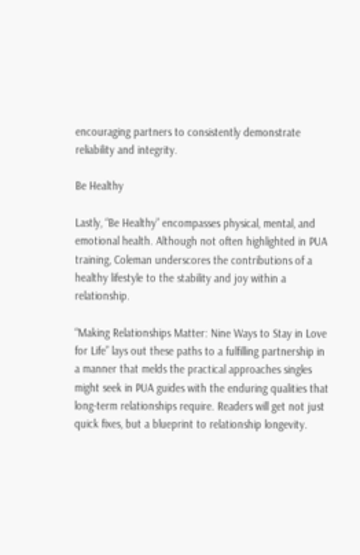encouraging partners to consistently demonstrate reliability and integrity.

Be Healthy

Lastly, “Be Healthy” encompasses physical, mental, and emotional health. Although not often highlighted in PUA training, Coleman underscores the contributions of a healthy lifestyle to the stability and joy within a relationship.

“Making Relationships Matter: Nine Ways to Stay in Love for Life” lays out these paths to a fulfilling partnership in a manner that melds the practical approaches singles might seek in PUA guides with the enduring qualities that long-term relationships require. Readers will get not just quick fixes, but a blueprint to relationship longevity.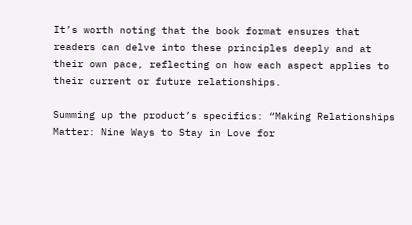It’s worth noting that the book format ensures that readers can delve into these principles deeply and at their own pace, reflecting on how each aspect applies to their current or future relationships.

Summing up the product’s specifics: “Making Relationships Matter: Nine Ways to Stay in Love for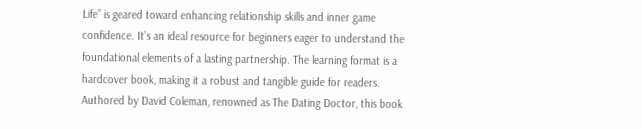Life” is geared toward enhancing relationship skills and inner game confidence. It’s an ideal resource for beginners eager to understand the foundational elements of a lasting partnership. The learning format is a hardcover book, making it a robust and tangible guide for readers. Authored by David Coleman, renowned as The Dating Doctor, this book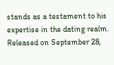stands as a testament to his expertise in the dating realm. Released on September 28,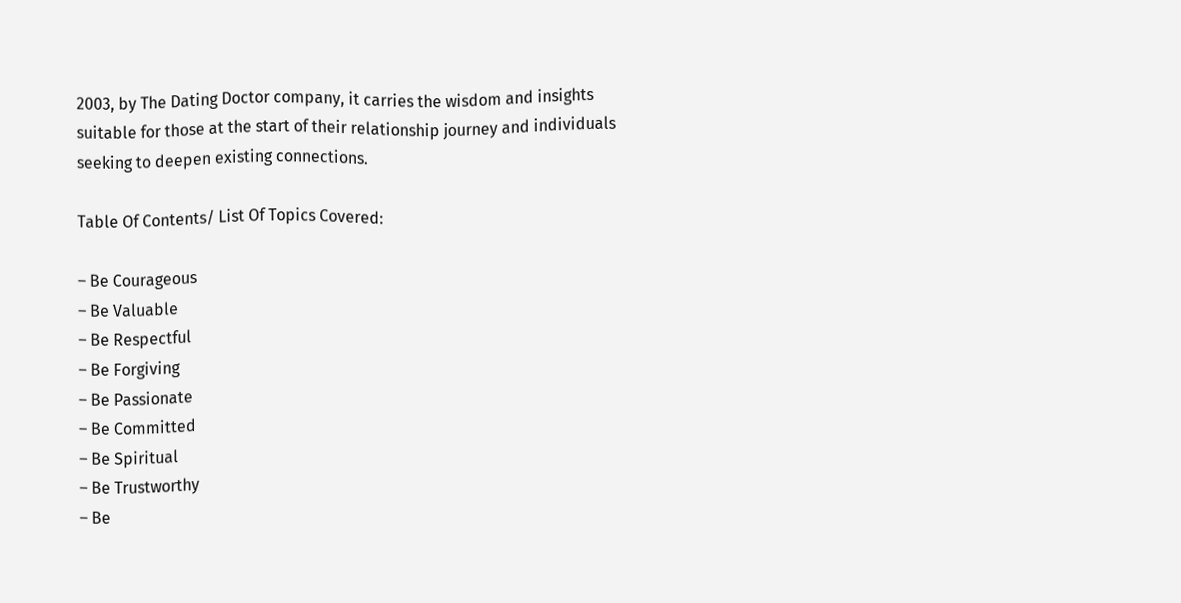2003, by The Dating Doctor company, it carries the wisdom and insights suitable for those at the start of their relationship journey and individuals seeking to deepen existing connections.

Table Of Contents/ List Of Topics Covered:

– Be Courageous
– Be Valuable
– Be Respectful
– Be Forgiving
– Be Passionate
– Be Committed
– Be Spiritual
– Be Trustworthy
– Be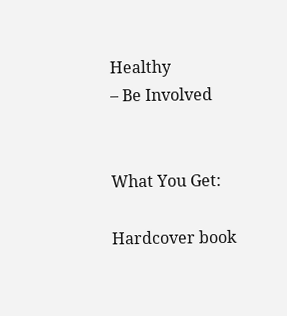Healthy
– Be Involved


What You Get:

Hardcover book